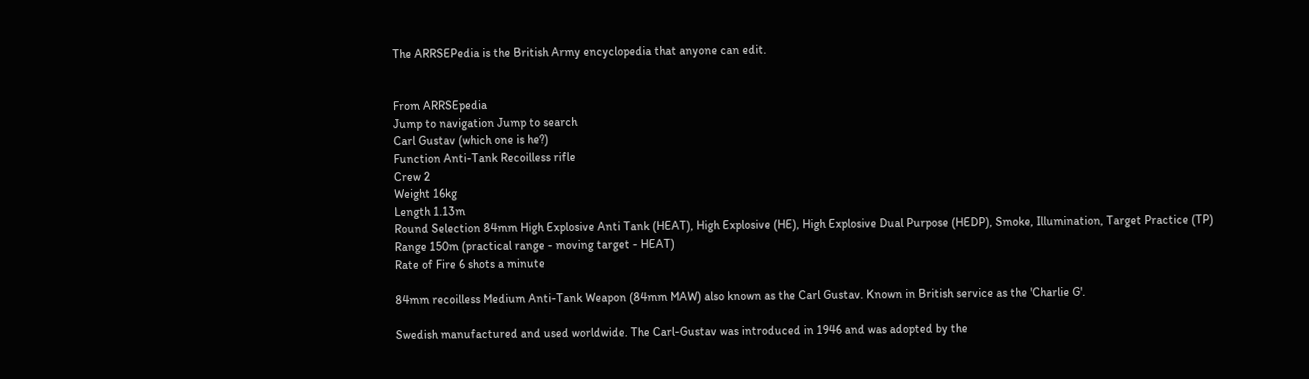The ARRSEPedia is the British Army encyclopedia that anyone can edit.


From ARRSEpedia
Jump to navigation Jump to search
Carl Gustav (which one is he?)
Function Anti-Tank Recoilless rifle
Crew 2
Weight 16kg
Length 1.13m
Round Selection 84mm High Explosive Anti Tank (HEAT), High Explosive (HE), High Explosive Dual Purpose (HEDP), Smoke, Illumination, Target Practice (TP)
Range 150m (practical range - moving target - HEAT)
Rate of Fire 6 shots a minute

84mm recoilless Medium Anti-Tank Weapon (84mm MAW) also known as the Carl Gustav. Known in British service as the 'Charlie G'.

Swedish manufactured and used worldwide. The Carl-Gustav was introduced in 1946 and was adopted by the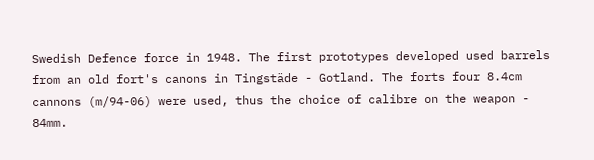Swedish Defence force in 1948. The first prototypes developed used barrels from an old fort's canons in Tingstäde - Gotland. The forts four 8.4cm cannons (m/94-06) were used, thus the choice of calibre on the weapon - 84mm.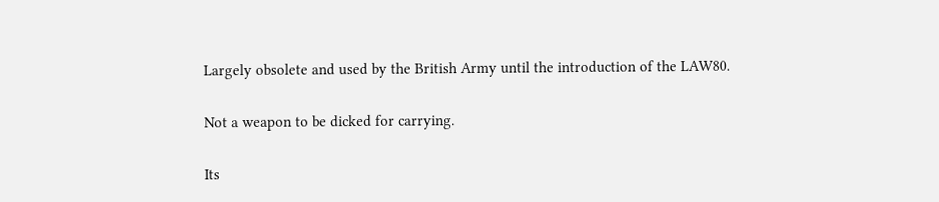Largely obsolete and used by the British Army until the introduction of the LAW80.

Not a weapon to be dicked for carrying.

Its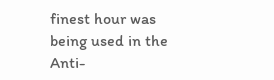finest hour was being used in the Anti-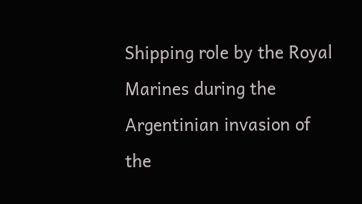Shipping role by the Royal Marines during the Argentinian invasion of the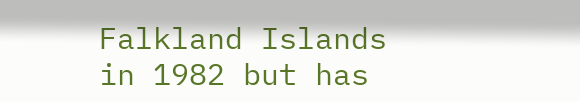Falkland Islands in 1982 but has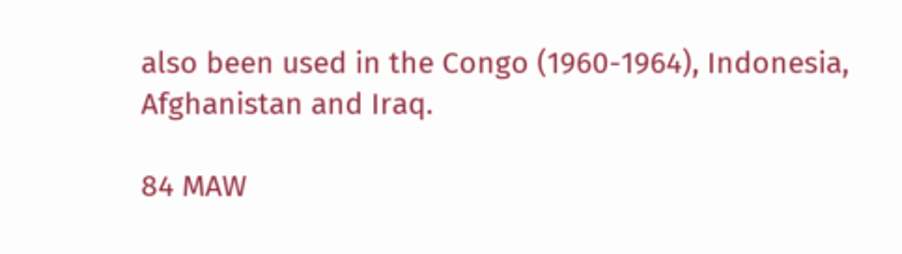also been used in the Congo (1960-1964), Indonesia, Afghanistan and Iraq.

84 MAW